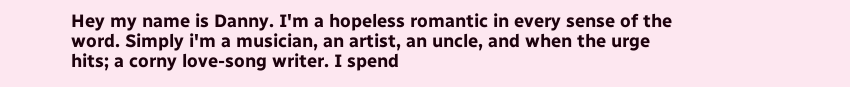Hey my name is Danny. I'm a hopeless romantic in every sense of the word. Simply i'm a musician, an artist, an uncle, and when the urge hits; a corny love-song writer. I spend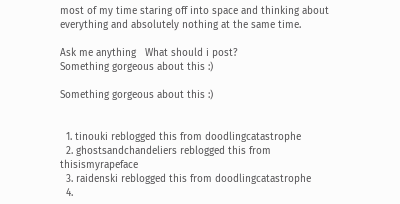most of my time staring off into space and thinking about everything and absolutely nothing at the same time.

Ask me anything   What should i post?
Something gorgeous about this :)

Something gorgeous about this :)


  1. tinouki reblogged this from doodlingcatastrophe
  2. ghostsandchandeliers reblogged this from thisismyrapeface
  3. raidenski reblogged this from doodlingcatastrophe
  4.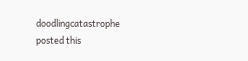doodlingcatastrophe posted this